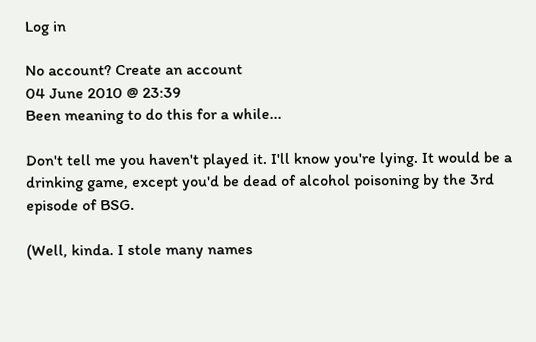Log in

No account? Create an account
04 June 2010 @ 23:39
Been meaning to do this for a while...

Don't tell me you haven't played it. I'll know you're lying. It would be a drinking game, except you'd be dead of alcohol poisoning by the 3rd episode of BSG.

(Well, kinda. I stole many names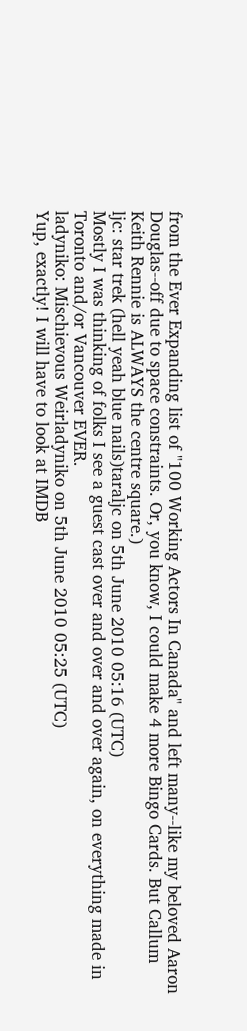from the Ever Expanding list of "100 Working Actors In Canada" and left many--like my beloved Aaron Douglas--off due to space constraints. Or, you know, I could make 4 more Bingo Cards. But Callum Keith Rennie is ALWAYS the centre square.)
ljc: star trek (hell yeah blue nails)taraljc on 5th June 2010 05:16 (UTC)
Mostly I was thinking of folks I see a guest cast over and over and over again, on everything made in Toronto and/or Vancouver EVER.
ladyniko: Mischievous Weirladyniko on 5th June 2010 05:25 (UTC)
Yup, exactly! I will have to look at IMDB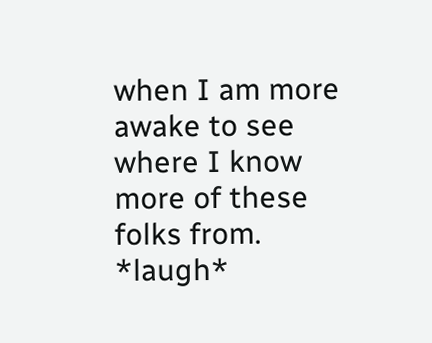when I am more awake to see where I know more of these folks from. *laugh*